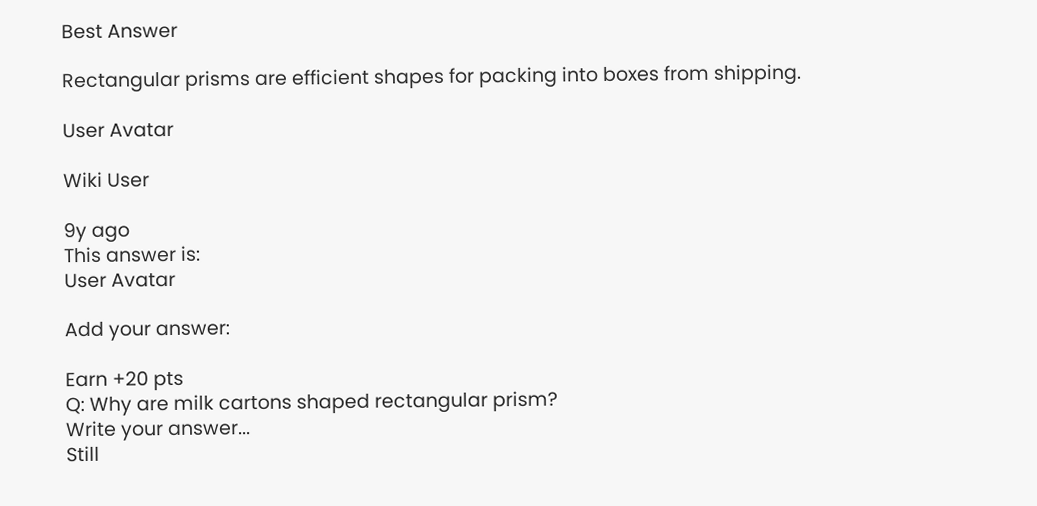Best Answer

Rectangular prisms are efficient shapes for packing into boxes from shipping.

User Avatar

Wiki User

9y ago
This answer is:
User Avatar

Add your answer:

Earn +20 pts
Q: Why are milk cartons shaped rectangular prism?
Write your answer...
Still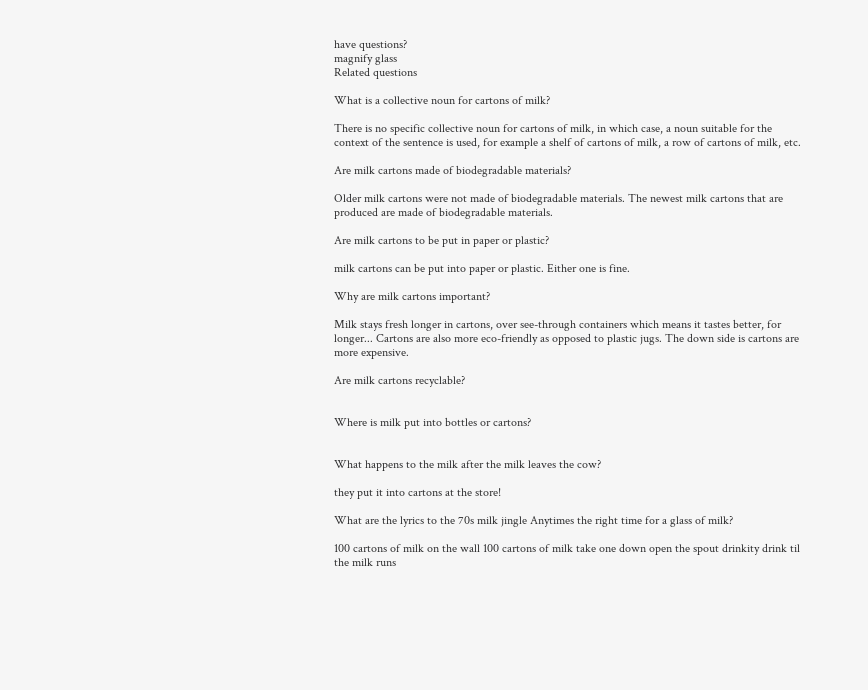have questions?
magnify glass
Related questions

What is a collective noun for cartons of milk?

There is no specific collective noun for cartons of milk, in which case, a noun suitable for the context of the sentence is used, for example a shelf of cartons of milk, a row of cartons of milk, etc.

Are milk cartons made of biodegradable materials?

Older milk cartons were not made of biodegradable materials. The newest milk cartons that are produced are made of biodegradable materials.

Are milk cartons to be put in paper or plastic?

milk cartons can be put into paper or plastic. Either one is fine.

Why are milk cartons important?

Milk stays fresh longer in cartons, over see-through containers which means it tastes better, for longer... Cartons are also more eco-friendly as opposed to plastic jugs. The down side is cartons are more expensive.

Are milk cartons recyclable?


Where is milk put into bottles or cartons?


What happens to the milk after the milk leaves the cow?

they put it into cartons at the store!

What are the lyrics to the 70s milk jingle Anytimes the right time for a glass of milk?

100 cartons of milk on the wall 100 cartons of milk take one down open the spout drinkity drink til the milk runs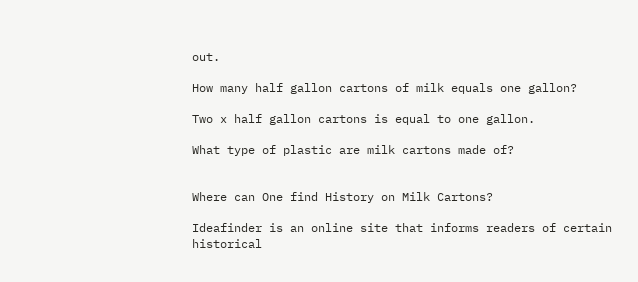out.

How many half gallon cartons of milk equals one gallon?

Two x half gallon cartons is equal to one gallon.

What type of plastic are milk cartons made of?


Where can One find History on Milk Cartons?

Ideafinder is an online site that informs readers of certain historical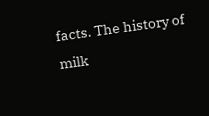facts. The history of milk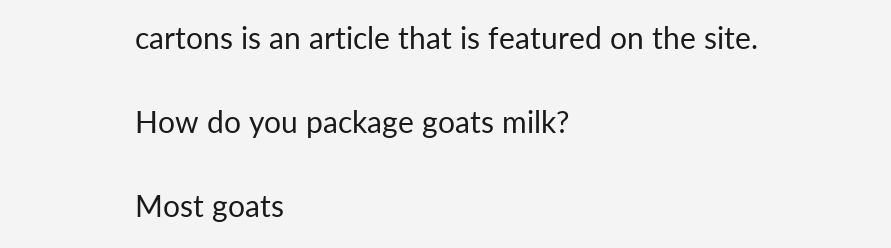cartons is an article that is featured on the site.

How do you package goats milk?

Most goats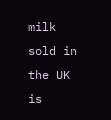milk sold in the UK is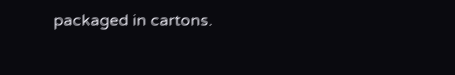packaged in cartons.